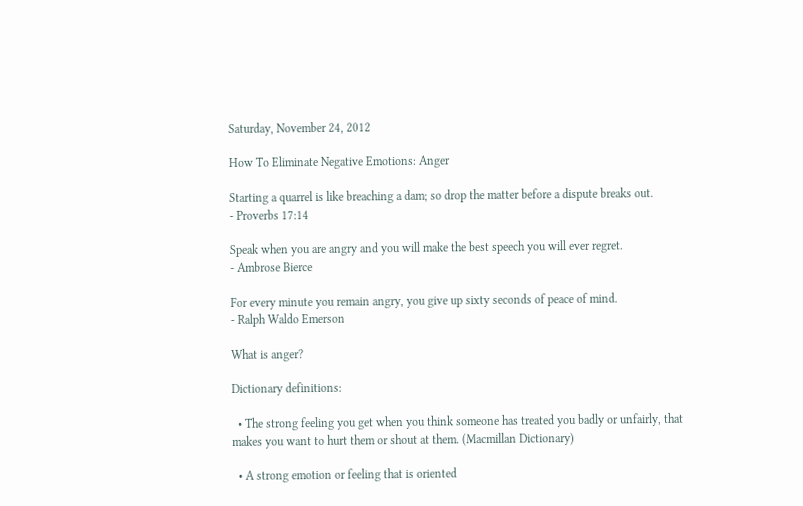Saturday, November 24, 2012

How To Eliminate Negative Emotions: Anger

Starting a quarrel is like breaching a dam; so drop the matter before a dispute breaks out.
- Proverbs 17:14

Speak when you are angry and you will make the best speech you will ever regret.
- Ambrose Bierce

For every minute you remain angry, you give up sixty seconds of peace of mind.
- Ralph Waldo Emerson

What is anger?

Dictionary definitions:

  • The strong feeling you get when you think someone has treated you badly or unfairly, that makes you want to hurt them or shout at them. (Macmillan Dictionary)

  • A strong emotion or feeling that is oriented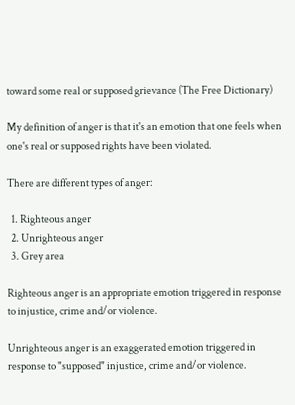toward some real or supposed grievance (The Free Dictionary)

My definition of anger is that it's an emotion that one feels when one's real or supposed rights have been violated.

There are different types of anger:

  1. Righteous anger
  2. Unrighteous anger
  3. Grey area

Righteous anger is an appropriate emotion triggered in response to injustice, crime and/or violence.

Unrighteous anger is an exaggerated emotion triggered in response to "supposed" injustice, crime and/or violence.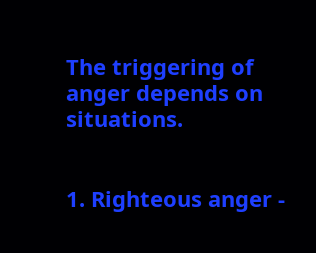The triggering of anger depends on situations.


1. Righteous anger -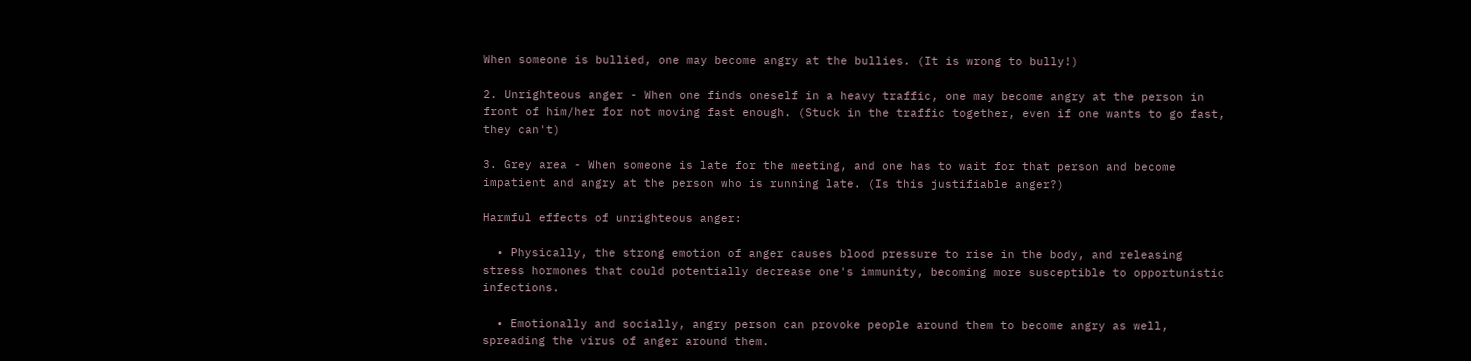When someone is bullied, one may become angry at the bullies. (It is wrong to bully!)

2. Unrighteous anger - When one finds oneself in a heavy traffic, one may become angry at the person in front of him/her for not moving fast enough. (Stuck in the traffic together, even if one wants to go fast, they can't)

3. Grey area - When someone is late for the meeting, and one has to wait for that person and become impatient and angry at the person who is running late. (Is this justifiable anger?)

Harmful effects of unrighteous anger:

  • Physically, the strong emotion of anger causes blood pressure to rise in the body, and releasing stress hormones that could potentially decrease one's immunity, becoming more susceptible to opportunistic infections.

  • Emotionally and socially, angry person can provoke people around them to become angry as well, spreading the virus of anger around them.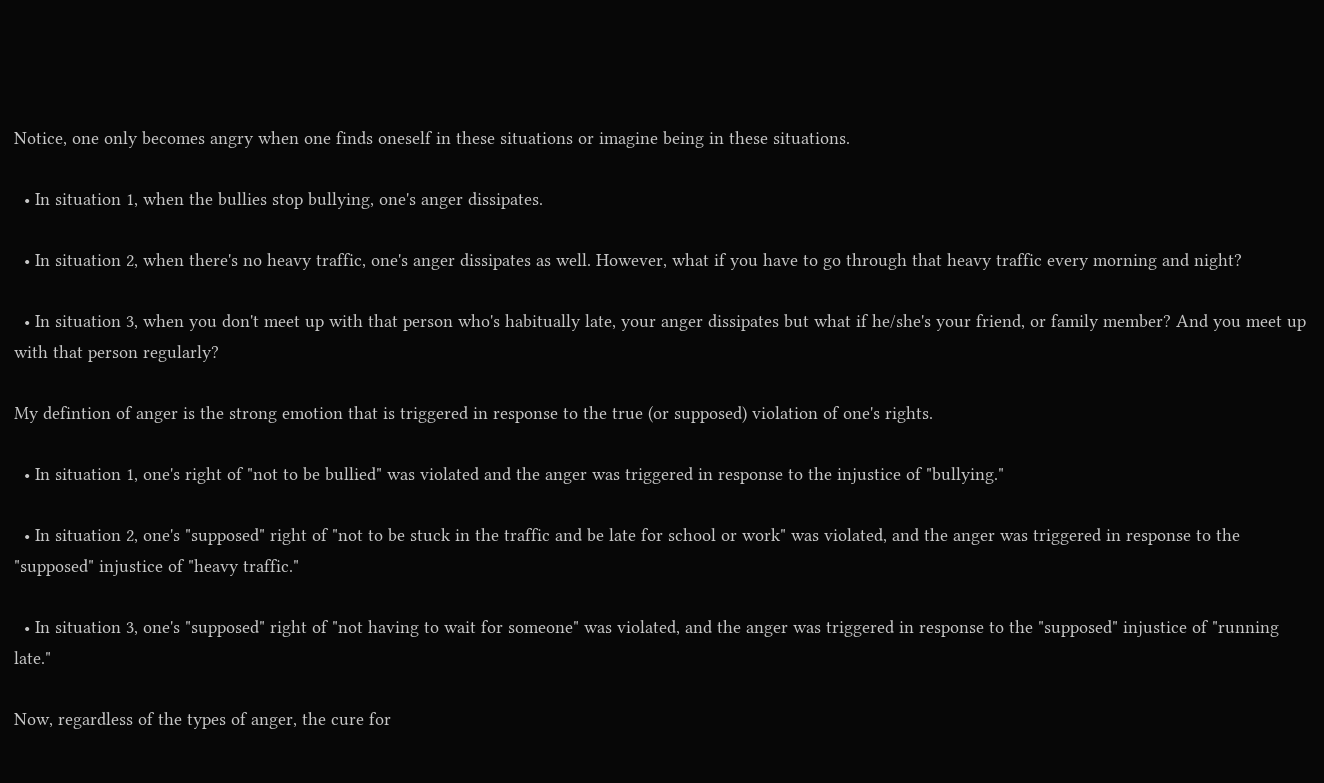Notice, one only becomes angry when one finds oneself in these situations or imagine being in these situations.

  • In situation 1, when the bullies stop bullying, one's anger dissipates.

  • In situation 2, when there's no heavy traffic, one's anger dissipates as well. However, what if you have to go through that heavy traffic every morning and night?

  • In situation 3, when you don't meet up with that person who's habitually late, your anger dissipates but what if he/she's your friend, or family member? And you meet up with that person regularly?

My defintion of anger is the strong emotion that is triggered in response to the true (or supposed) violation of one's rights.

  • In situation 1, one's right of "not to be bullied" was violated and the anger was triggered in response to the injustice of "bullying."

  • In situation 2, one's "supposed" right of "not to be stuck in the traffic and be late for school or work" was violated, and the anger was triggered in response to the "supposed" injustice of "heavy traffic."

  • In situation 3, one's "supposed" right of "not having to wait for someone" was violated, and the anger was triggered in response to the "supposed" injustice of "running late."

Now, regardless of the types of anger, the cure for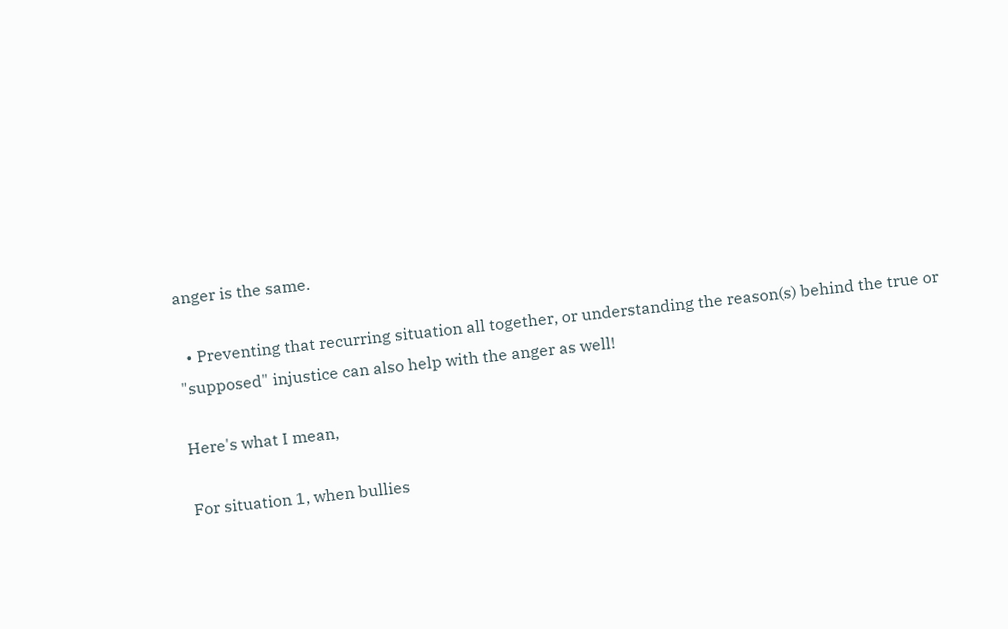anger is the same.

  • Preventing that recurring situation all together, or understanding the reason(s) behind the true or "supposed" injustice can also help with the anger as well!

Here's what I mean,

For situation 1, when bullies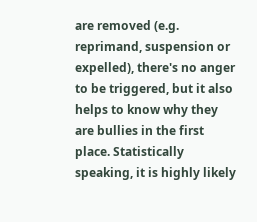are removed (e.g. reprimand, suspension or expelled), there's no anger to be triggered, but it also helps to know why they are bullies in the first place. Statistically speaking, it is highly likely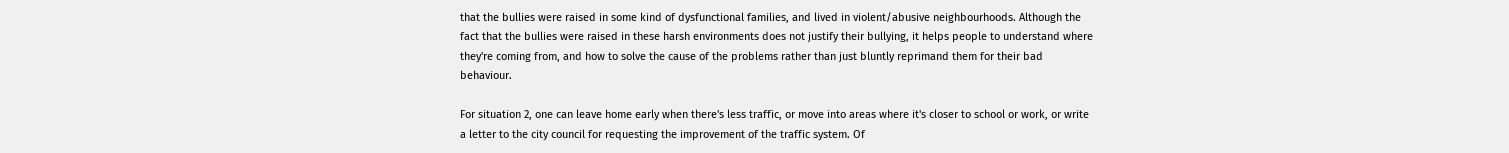that the bullies were raised in some kind of dysfunctional families, and lived in violent/abusive neighbourhoods. Although the fact that the bullies were raised in these harsh environments does not justify their bullying, it helps people to understand where they're coming from, and how to solve the cause of the problems rather than just bluntly reprimand them for their bad behaviour.

For situation 2, one can leave home early when there's less traffic, or move into areas where it's closer to school or work, or write a letter to the city council for requesting the improvement of the traffic system. Of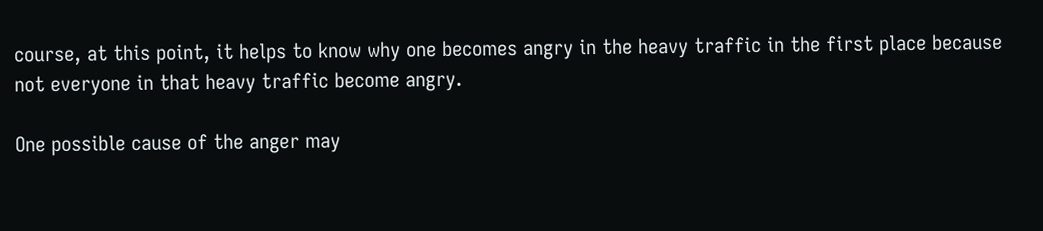course, at this point, it helps to know why one becomes angry in the heavy traffic in the first place because not everyone in that heavy traffic become angry.

One possible cause of the anger may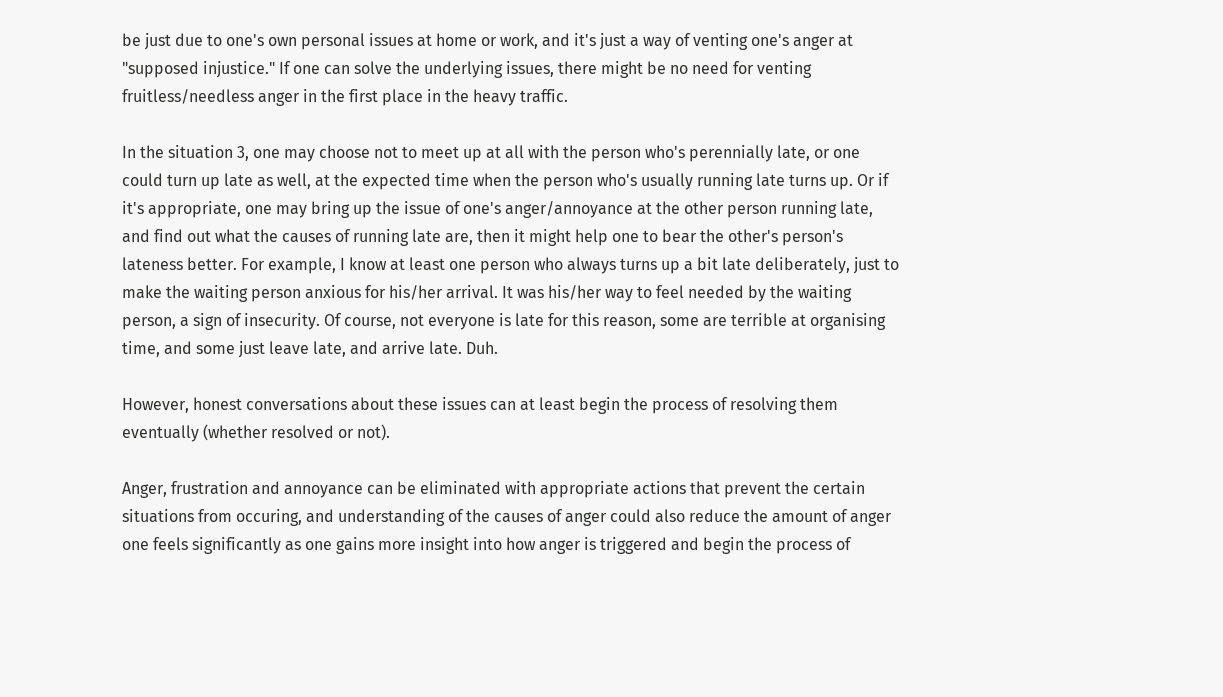be just due to one's own personal issues at home or work, and it's just a way of venting one's anger at "supposed injustice." If one can solve the underlying issues, there might be no need for venting fruitless/needless anger in the first place in the heavy traffic.

In the situation 3, one may choose not to meet up at all with the person who's perennially late, or one could turn up late as well, at the expected time when the person who's usually running late turns up. Or if it's appropriate, one may bring up the issue of one's anger/annoyance at the other person running late, and find out what the causes of running late are, then it might help one to bear the other's person's lateness better. For example, I know at least one person who always turns up a bit late deliberately, just to make the waiting person anxious for his/her arrival. It was his/her way to feel needed by the waiting person, a sign of insecurity. Of course, not everyone is late for this reason, some are terrible at organising time, and some just leave late, and arrive late. Duh.

However, honest conversations about these issues can at least begin the process of resolving them eventually (whether resolved or not).

Anger, frustration and annoyance can be eliminated with appropriate actions that prevent the certain situations from occuring, and understanding of the causes of anger could also reduce the amount of anger one feels significantly as one gains more insight into how anger is triggered and begin the process of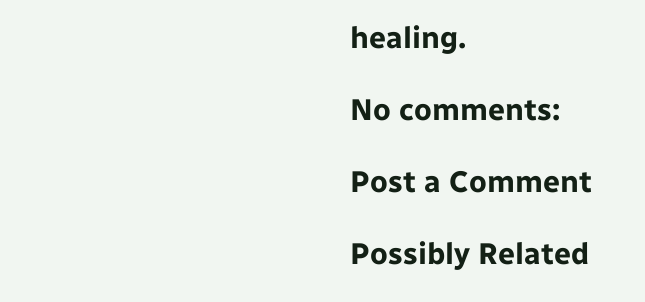healing.

No comments:

Post a Comment

Possibly Related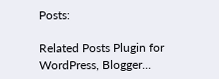Posts:

Related Posts Plugin for WordPress, Blogger...